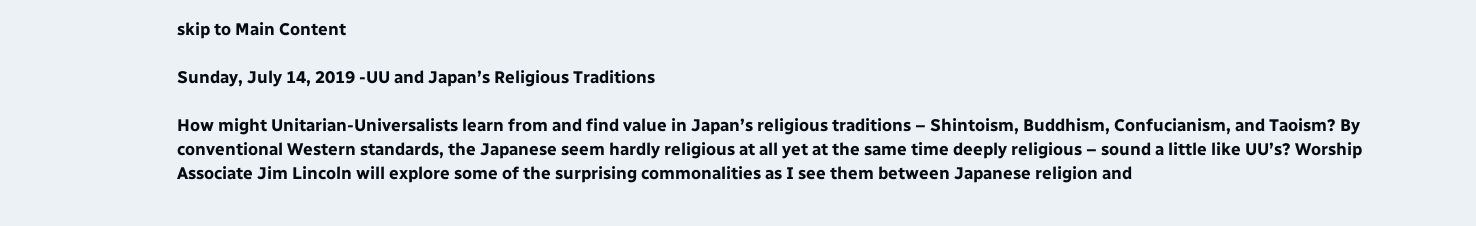skip to Main Content

Sunday, July 14, 2019 -UU and Japan’s Religious Traditions

How might Unitarian-Universalists learn from and find value in Japan’s religious traditions – Shintoism, Buddhism, Confucianism, and Taoism? By conventional Western standards, the Japanese seem hardly religious at all yet at the same time deeply religious – sound a little like UU’s? Worship Associate Jim Lincoln will explore some of the surprising commonalities as I see them between Japanese religion and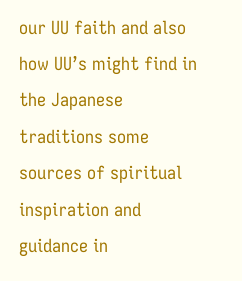our UU faith and also how UU’s might find in the Japanese traditions some sources of spiritual inspiration and guidance in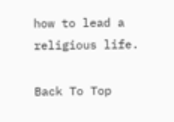how to lead a religious life.

Back To Top